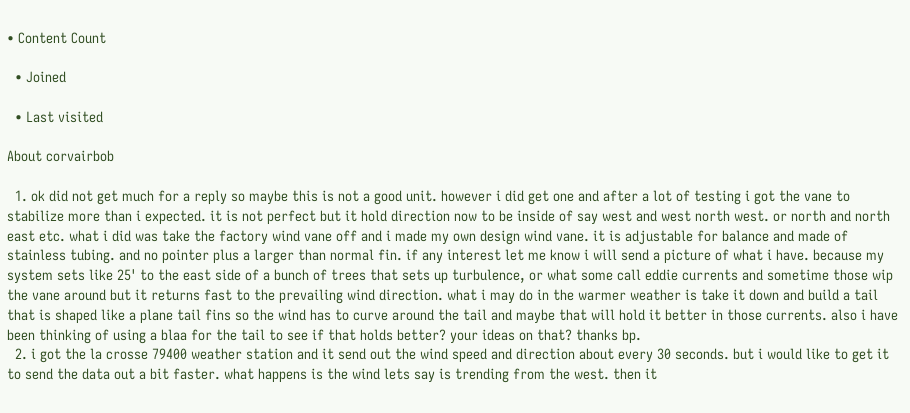• Content Count

  • Joined

  • Last visited

About corvairbob

  1. ok did not get much for a reply so maybe this is not a good unit. however i did get one and after a lot of testing i got the vane to stabilize more than i expected. it is not perfect but it hold direction now to be inside of say west and west north west. or north and north east etc. what i did was take the factory wind vane off and i made my own design wind vane. it is adjustable for balance and made of stainless tubing. and no pointer plus a larger than normal fin. if any interest let me know i will send a picture of what i have. because my system sets like 25' to the east side of a bunch of trees that sets up turbulence, or what some call eddie currents and sometime those wip the vane around but it returns fast to the prevailing wind direction. what i may do in the warmer weather is take it down and build a tail that is shaped like a plane tail fins so the wind has to curve around the tail and maybe that will hold it better in those currents. also i have been thinking of using a blaa for the tail to see if that holds better? your ideas on that? thanks bp.
  2. i got the la crosse 79400 weather station and it send out the wind speed and direction about every 30 seconds. but i would like to get it to send the data out a bit faster. what happens is the wind lets say is trending from the west. then it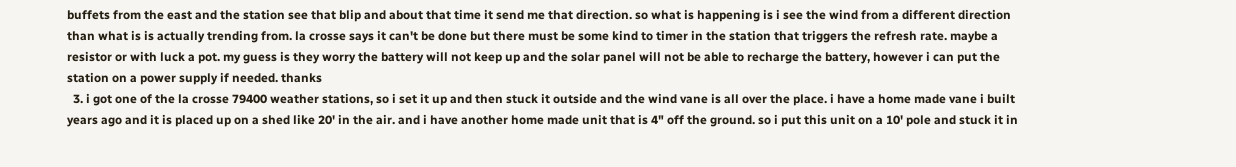buffets from the east and the station see that blip and about that time it send me that direction. so what is happening is i see the wind from a different direction than what is is actually trending from. la crosse says it can't be done but there must be some kind to timer in the station that triggers the refresh rate. maybe a resistor or with luck a pot. my guess is they worry the battery will not keep up and the solar panel will not be able to recharge the battery, however i can put the station on a power supply if needed. thanks
  3. i got one of the la crosse 79400 weather stations, so i set it up and then stuck it outside and the wind vane is all over the place. i have a home made vane i built years ago and it is placed up on a shed like 20' in the air. and i have another home made unit that is 4" off the ground. so i put this unit on a 10' pole and stuck it in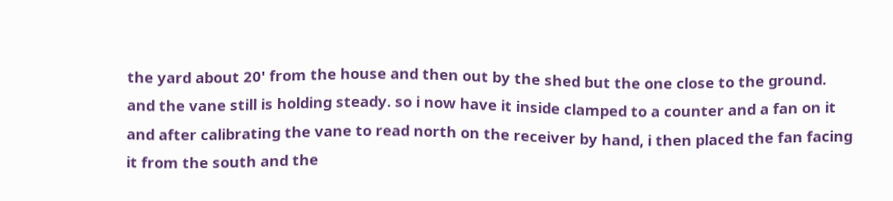the yard about 20' from the house and then out by the shed but the one close to the ground. and the vane still is holding steady. so i now have it inside clamped to a counter and a fan on it and after calibrating the vane to read north on the receiver by hand, i then placed the fan facing it from the south and the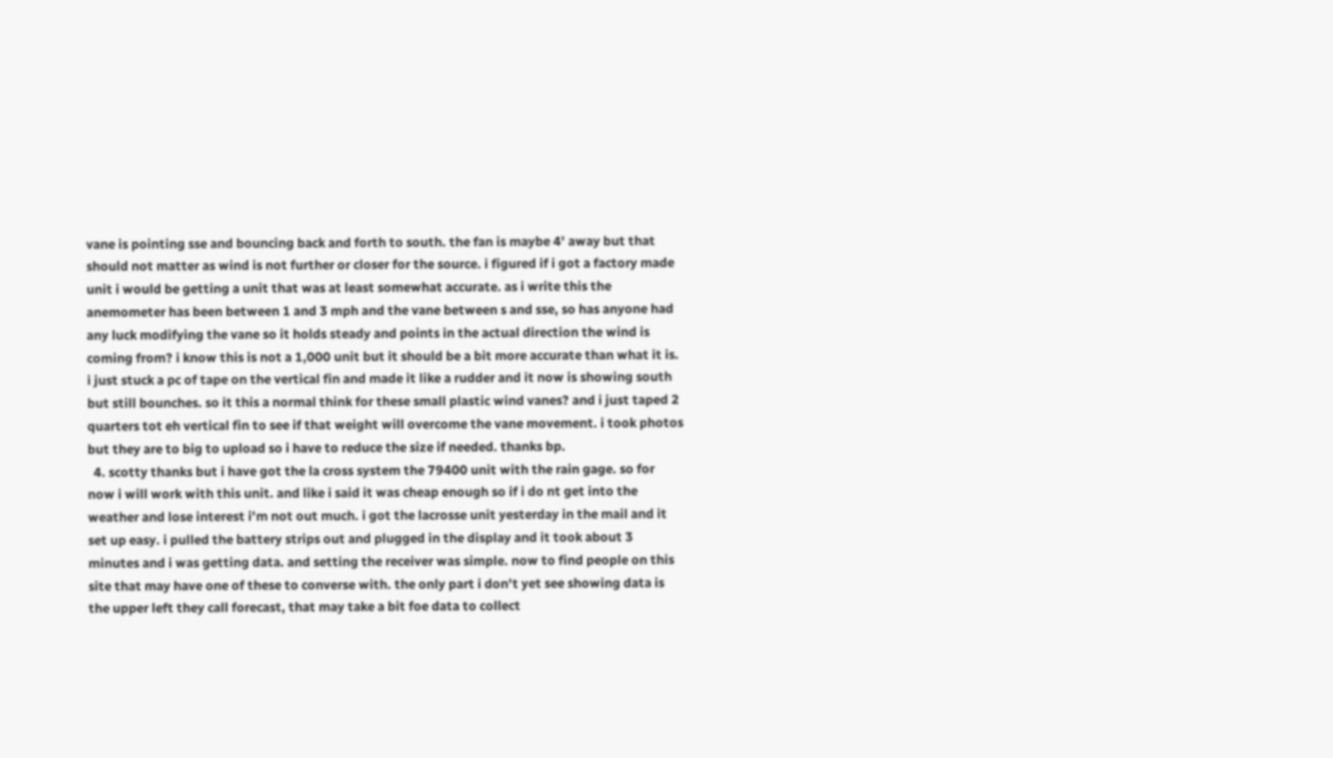vane is pointing sse and bouncing back and forth to south. the fan is maybe 4' away but that should not matter as wind is not further or closer for the source. i figured if i got a factory made unit i would be getting a unit that was at least somewhat accurate. as i write this the anemometer has been between 1 and 3 mph and the vane between s and sse, so has anyone had any luck modifying the vane so it holds steady and points in the actual direction the wind is coming from? i know this is not a 1,000 unit but it should be a bit more accurate than what it is. i just stuck a pc of tape on the vertical fin and made it like a rudder and it now is showing south but still bounches. so it this a normal think for these small plastic wind vanes? and i just taped 2 quarters tot eh vertical fin to see if that weight will overcome the vane movement. i took photos but they are to big to upload so i have to reduce the size if needed. thanks bp.
  4. scotty thanks but i have got the la cross system the 79400 unit with the rain gage. so for now i will work with this unit. and like i said it was cheap enough so if i do nt get into the weather and lose interest i'm not out much. i got the lacrosse unit yesterday in the mail and it set up easy. i pulled the battery strips out and plugged in the display and it took about 3 minutes and i was getting data. and setting the receiver was simple. now to find people on this site that may have one of these to converse with. the only part i don't yet see showing data is the upper left they call forecast, that may take a bit foe data to collect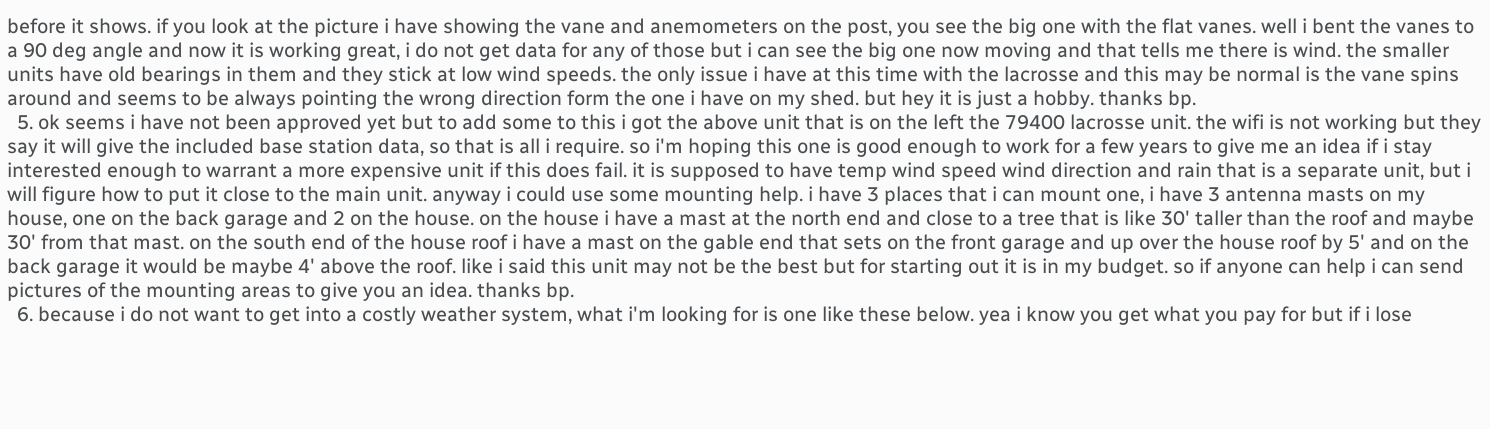before it shows. if you look at the picture i have showing the vane and anemometers on the post, you see the big one with the flat vanes. well i bent the vanes to a 90 deg angle and now it is working great, i do not get data for any of those but i can see the big one now moving and that tells me there is wind. the smaller units have old bearings in them and they stick at low wind speeds. the only issue i have at this time with the lacrosse and this may be normal is the vane spins around and seems to be always pointing the wrong direction form the one i have on my shed. but hey it is just a hobby. thanks bp.
  5. ok seems i have not been approved yet but to add some to this i got the above unit that is on the left the 79400 lacrosse unit. the wifi is not working but they say it will give the included base station data, so that is all i require. so i'm hoping this one is good enough to work for a few years to give me an idea if i stay interested enough to warrant a more expensive unit if this does fail. it is supposed to have temp wind speed wind direction and rain that is a separate unit, but i will figure how to put it close to the main unit. anyway i could use some mounting help. i have 3 places that i can mount one, i have 3 antenna masts on my house, one on the back garage and 2 on the house. on the house i have a mast at the north end and close to a tree that is like 30' taller than the roof and maybe 30' from that mast. on the south end of the house roof i have a mast on the gable end that sets on the front garage and up over the house roof by 5' and on the back garage it would be maybe 4' above the roof. like i said this unit may not be the best but for starting out it is in my budget. so if anyone can help i can send pictures of the mounting areas to give you an idea. thanks bp.
  6. because i do not want to get into a costly weather system, what i'm looking for is one like these below. yea i know you get what you pay for but if i lose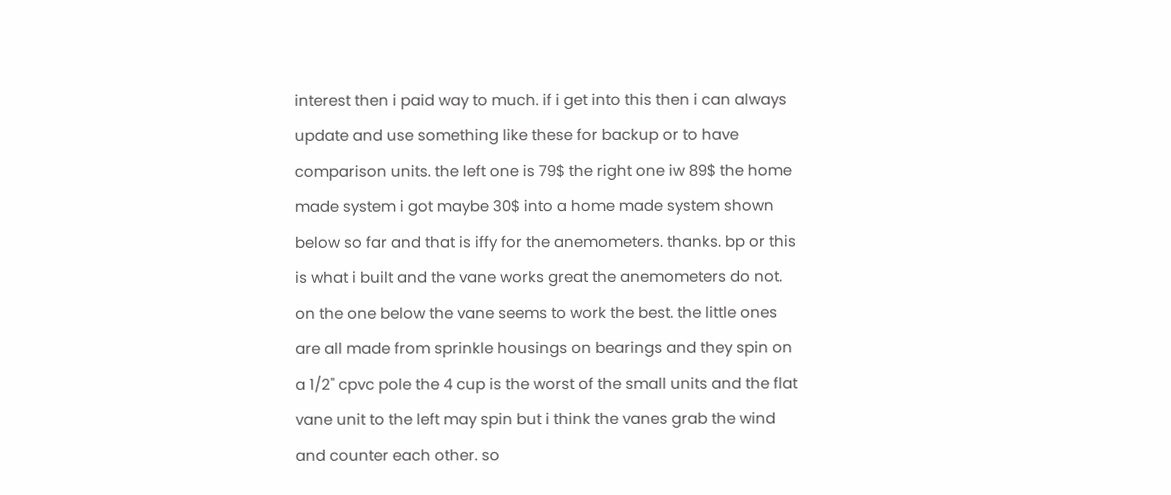interest then i paid way to much. if i get into this then i can always update and use something like these for backup or to have comparison units. the left one is 79$ the right one iw 89$ the home made system i got maybe 30$ into a home made system shown below so far and that is iffy for the anemometers. thanks. bp or this is what i built and the vane works great the anemometers do not. on the one below the vane seems to work the best. the little ones are all made from sprinkle housings on bearings and they spin on a 1/2" cpvc pole the 4 cup is the worst of the small units and the flat vane unit to the left may spin but i think the vanes grab the wind and counter each other. so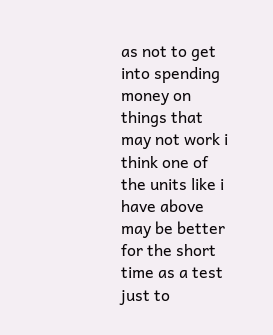as not to get into spending money on things that may not work i think one of the units like i have above may be better for the short time as a test just to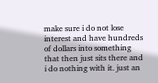make sure i do not lose interest and have hundreds of dollars into something that then just sits there and i do nothing with it. just an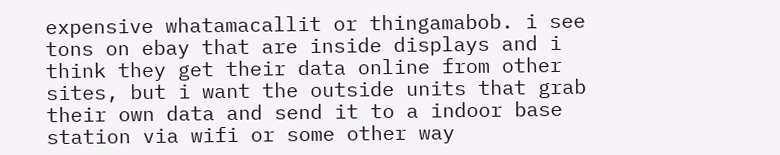expensive whatamacallit or thingamabob. i see tons on ebay that are inside displays and i think they get their data online from other sites, but i want the outside units that grab their own data and send it to a indoor base station via wifi or some other way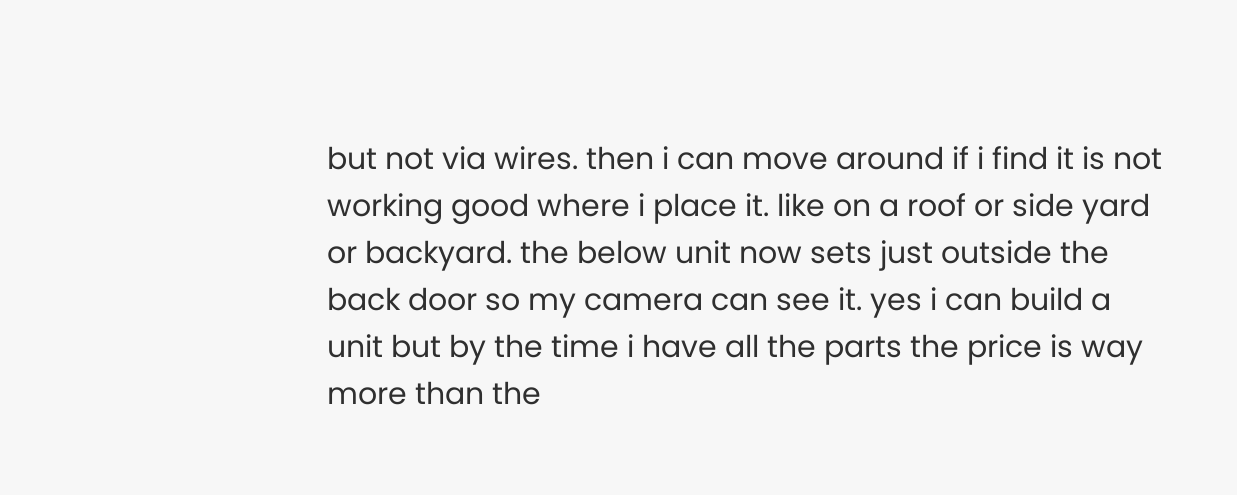but not via wires. then i can move around if i find it is not working good where i place it. like on a roof or side yard or backyard. the below unit now sets just outside the back door so my camera can see it. yes i can build a unit but by the time i have all the parts the price is way more than the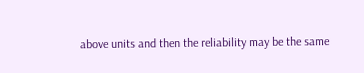above units and then the reliability may be the same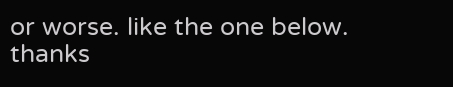or worse. like the one below. thanks